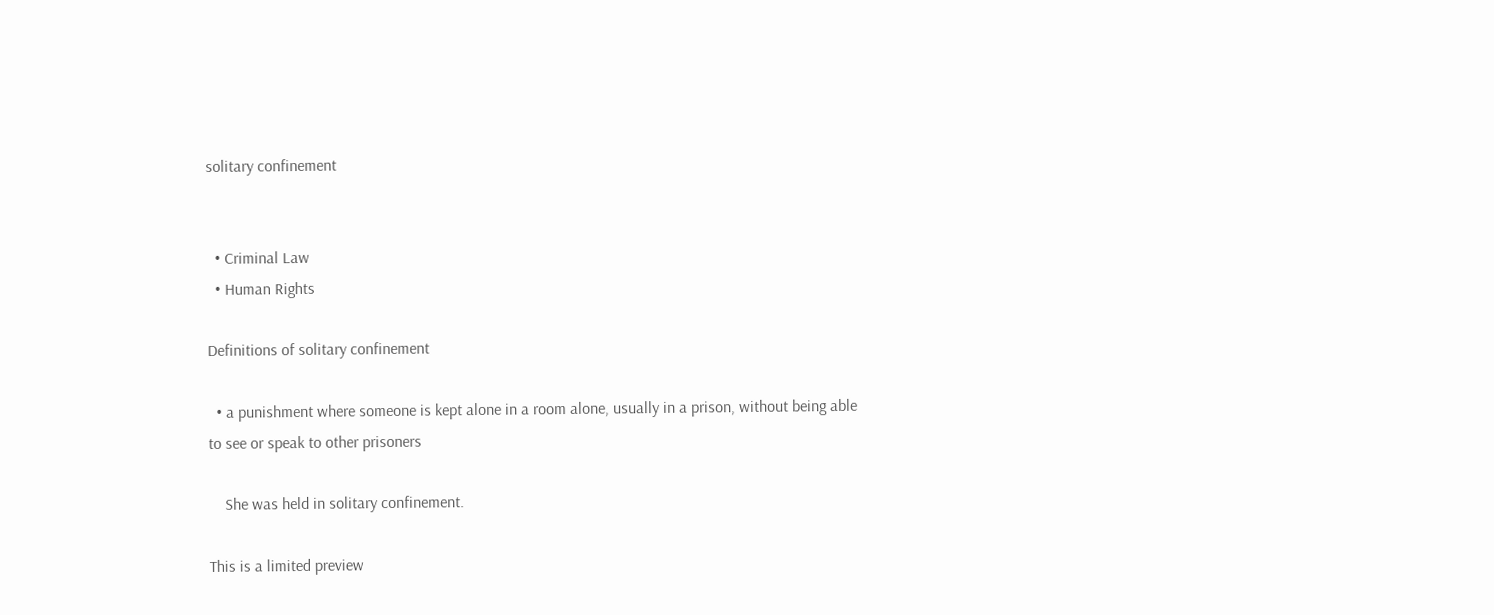solitary confinement


  • Criminal Law
  • Human Rights

Definitions of solitary confinement

  • a punishment where someone is kept alone in a room alone, usually in a prison, without being able to see or speak to other prisoners

    She was held in solitary confinement.

This is a limited preview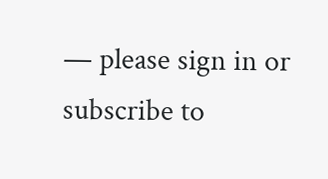— please sign in or subscribe to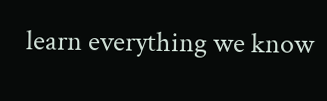learn everything we know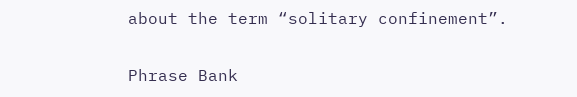about the term “solitary confinement”.

Phrase Bank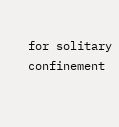for solitary confinement